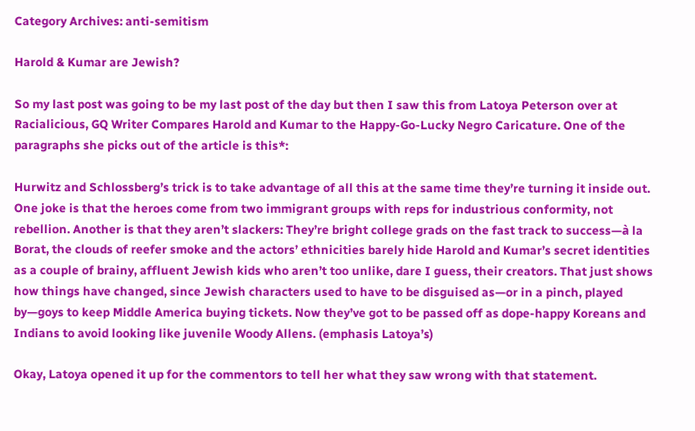Category Archives: anti-semitism

Harold & Kumar are Jewish?

So my last post was going to be my last post of the day but then I saw this from Latoya Peterson over at Racialicious, GQ Writer Compares Harold and Kumar to the Happy-Go-Lucky Negro Caricature. One of the paragraphs she picks out of the article is this*:

Hurwitz and Schlossberg’s trick is to take advantage of all this at the same time they’re turning it inside out. One joke is that the heroes come from two immigrant groups with reps for industrious conformity, not rebellion. Another is that they aren’t slackers: They’re bright college grads on the fast track to success—à la Borat, the clouds of reefer smoke and the actors’ ethnicities barely hide Harold and Kumar’s secret identities as a couple of brainy, affluent Jewish kids who aren’t too unlike, dare I guess, their creators. That just shows how things have changed, since Jewish characters used to have to be disguised as—or in a pinch, played by—goys to keep Middle America buying tickets. Now they’ve got to be passed off as dope-happy Koreans and Indians to avoid looking like juvenile Woody Allens. (emphasis Latoya’s)

Okay, Latoya opened it up for the commentors to tell her what they saw wrong with that statement.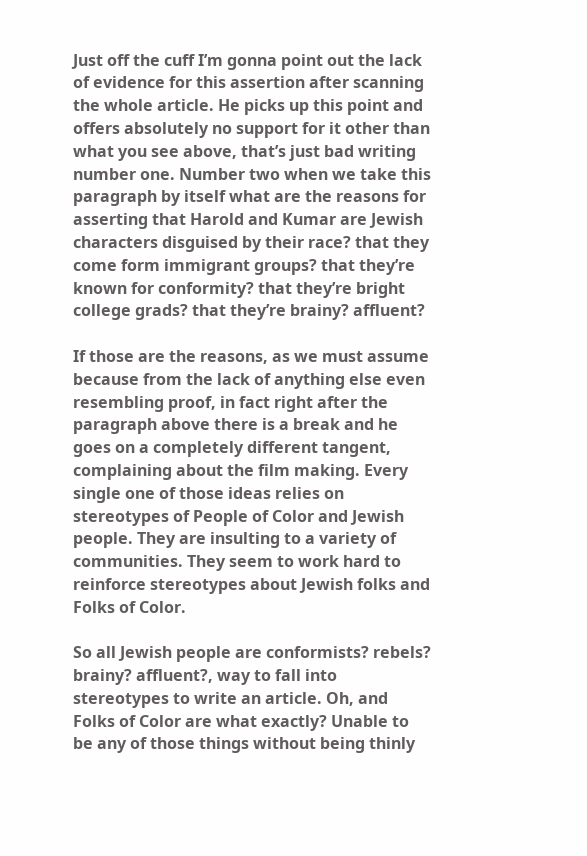Just off the cuff I’m gonna point out the lack of evidence for this assertion after scanning the whole article. He picks up this point and offers absolutely no support for it other than what you see above, that’s just bad writing number one. Number two when we take this paragraph by itself what are the reasons for asserting that Harold and Kumar are Jewish characters disguised by their race? that they come form immigrant groups? that they’re known for conformity? that they’re bright college grads? that they’re brainy? affluent?

If those are the reasons, as we must assume because from the lack of anything else even resembling proof, in fact right after the paragraph above there is a break and he goes on a completely different tangent, complaining about the film making. Every single one of those ideas relies on stereotypes of People of Color and Jewish people. They are insulting to a variety of communities. They seem to work hard to reinforce stereotypes about Jewish folks and Folks of Color.

So all Jewish people are conformists? rebels? brainy? affluent?, way to fall into stereotypes to write an article. Oh, and Folks of Color are what exactly? Unable to be any of those things without being thinly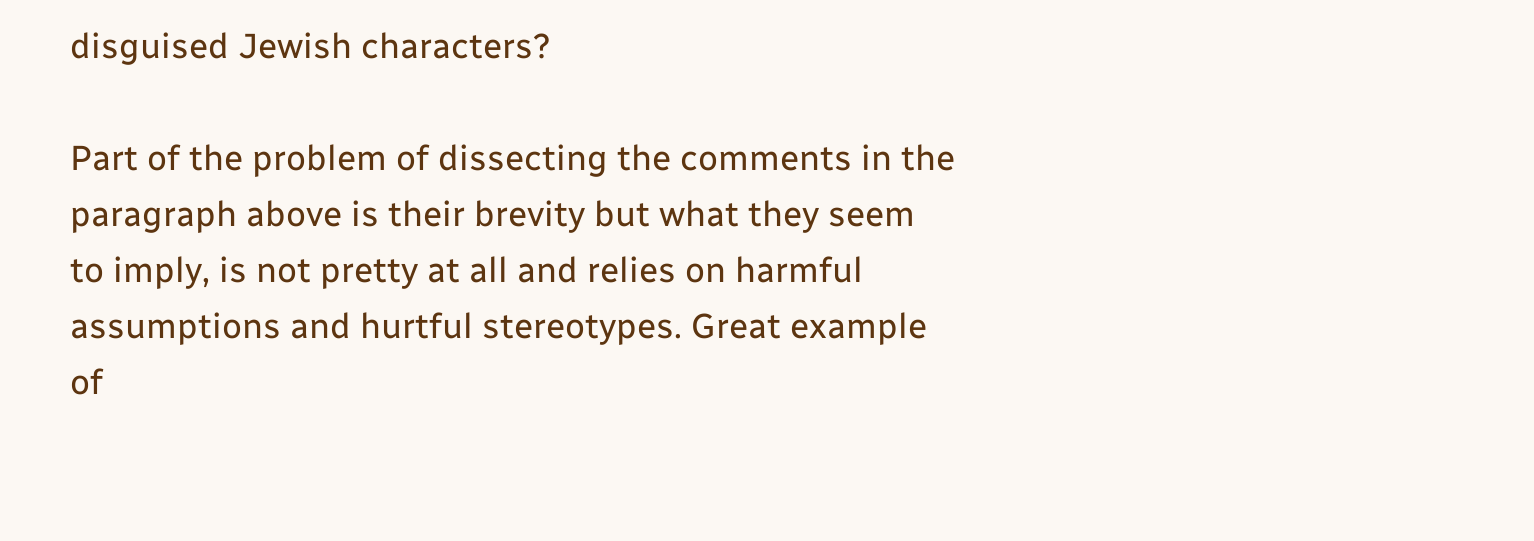disguised Jewish characters?

Part of the problem of dissecting the comments in the paragraph above is their brevity but what they seem to imply, is not pretty at all and relies on harmful assumptions and hurtful stereotypes. Great example of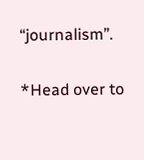“journalism”.

*Head over to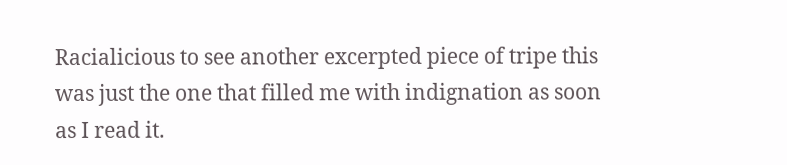Racialicious to see another excerpted piece of tripe this was just the one that filled me with indignation as soon as I read it.